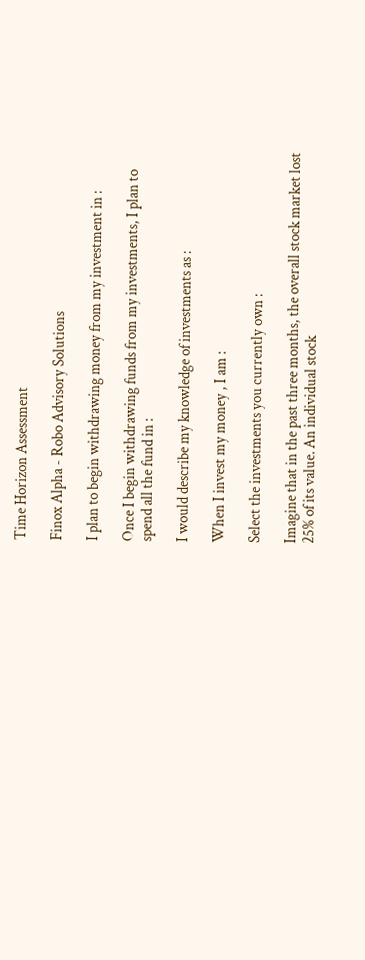Time Horizon Assessment

Finox Alpha - Robo Advisory Solutions

I plan to begin withdrawing money from my investment in :

Once I begin withdrawing funds from my investments, I plan to spend all the fund in :

I would describe my knowledge of investments as :

When I invest my money , I am :

Select the investments you currently own :

Imagine that in the past three months, the overall stock market lost 25% of its value. An individual stock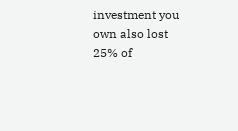investment you own also lost 25% of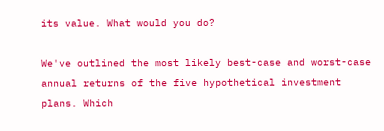its value. What would you do?

We've outlined the most likely best-case and worst-case annual returns of the five hypothetical investment plans. Which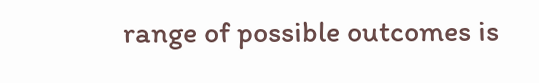range of possible outcomes is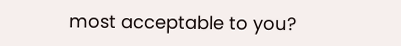most acceptable to you?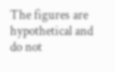The figures are hypothetical and do not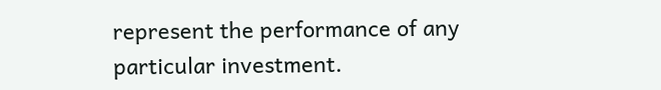represent the performance of any particular investment.